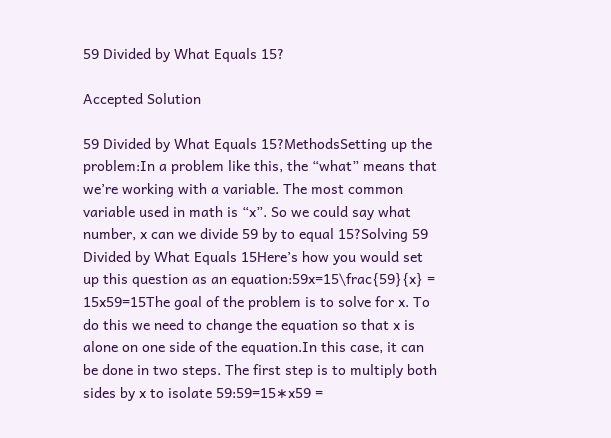59 Divided by What Equals 15?

Accepted Solution

59 Divided by What Equals 15?MethodsSetting up the problem:In a problem like this, the “what” means that we’re working with a variable. The most common variable used in math is “x”. So we could say what number, x can we divide 59 by to equal 15?Solving 59 Divided by What Equals 15Here’s how you would set up this question as an equation:59x=15\frac{59}{x} = 15x59=15The goal of the problem is to solve for x. To do this we need to change the equation so that x is alone on one side of the equation.In this case, it can be done in two steps. The first step is to multiply both sides by x to isolate 59:59=15∗x59 =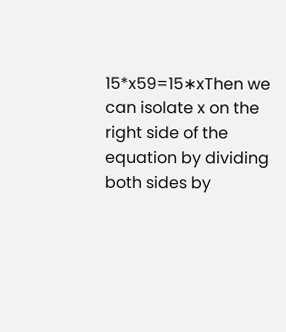15*x59=15∗xThen we can isolate x on the right side of the equation by dividing both sides by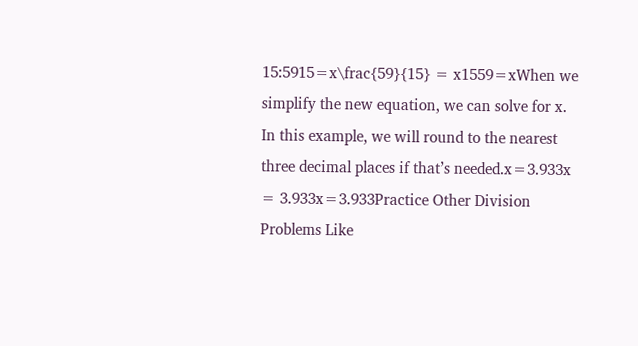15:5915=x\frac{59}{15} = x1559=xWhen we simplify the new equation, we can solve for x. In this example, we will round to the nearest three decimal places if that’s needed.x=3.933x = 3.933x=3.933Practice Other Division Problems Like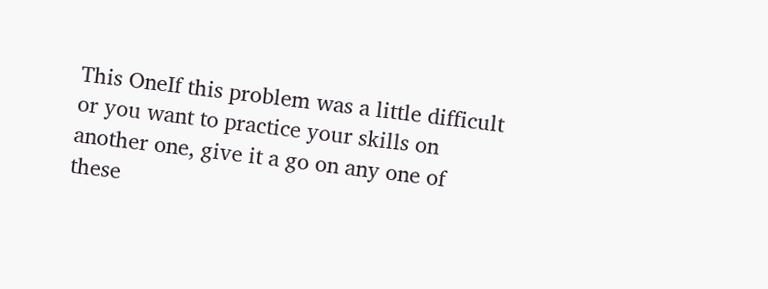This OneIf this problem was a little difficult or you want to practice your skills on another one, give it a go on any one of these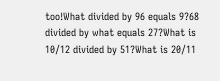too!What divided by 96 equals 9?68 divided by what equals 27?What is 10/12 divided by 51?What is 20/11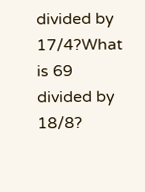divided by 17/4?What is 69 divided by 18/8?